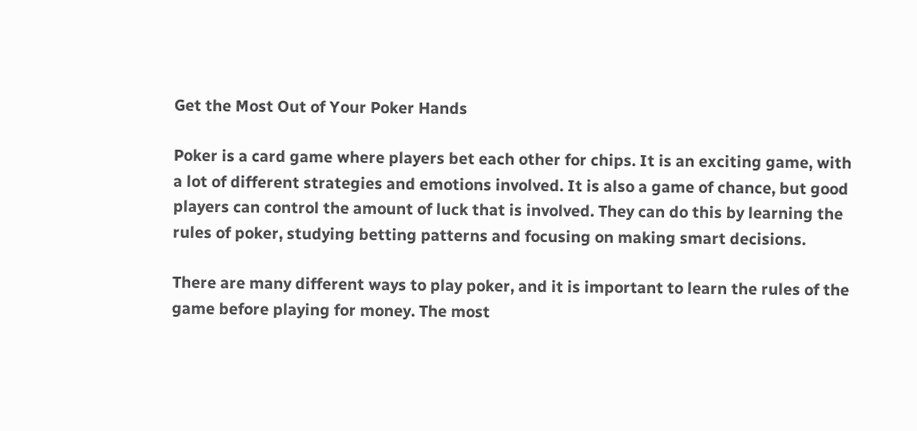Get the Most Out of Your Poker Hands

Poker is a card game where players bet each other for chips. It is an exciting game, with a lot of different strategies and emotions involved. It is also a game of chance, but good players can control the amount of luck that is involved. They can do this by learning the rules of poker, studying betting patterns and focusing on making smart decisions.

There are many different ways to play poker, and it is important to learn the rules of the game before playing for money. The most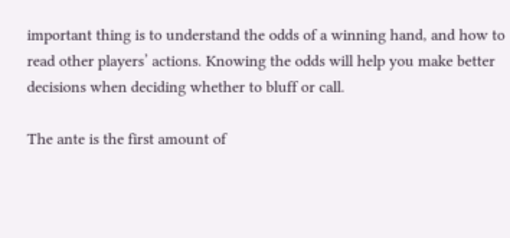important thing is to understand the odds of a winning hand, and how to read other players’ actions. Knowing the odds will help you make better decisions when deciding whether to bluff or call.

The ante is the first amount of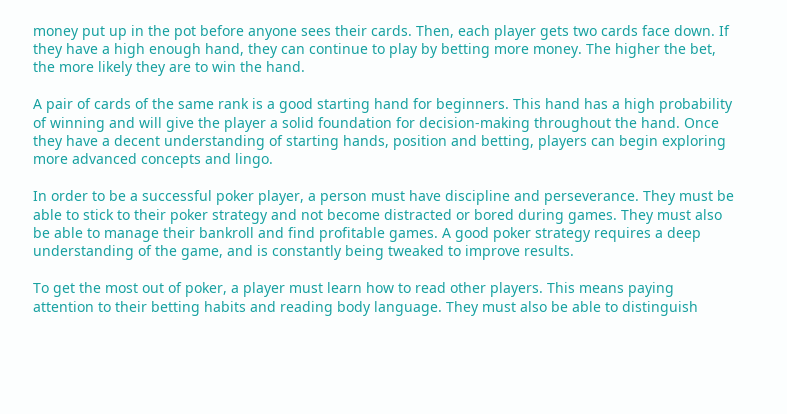money put up in the pot before anyone sees their cards. Then, each player gets two cards face down. If they have a high enough hand, they can continue to play by betting more money. The higher the bet, the more likely they are to win the hand.

A pair of cards of the same rank is a good starting hand for beginners. This hand has a high probability of winning and will give the player a solid foundation for decision-making throughout the hand. Once they have a decent understanding of starting hands, position and betting, players can begin exploring more advanced concepts and lingo.

In order to be a successful poker player, a person must have discipline and perseverance. They must be able to stick to their poker strategy and not become distracted or bored during games. They must also be able to manage their bankroll and find profitable games. A good poker strategy requires a deep understanding of the game, and is constantly being tweaked to improve results.

To get the most out of poker, a player must learn how to read other players. This means paying attention to their betting habits and reading body language. They must also be able to distinguish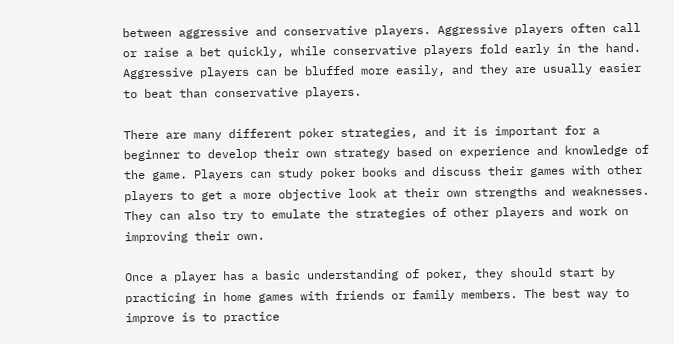between aggressive and conservative players. Aggressive players often call or raise a bet quickly, while conservative players fold early in the hand. Aggressive players can be bluffed more easily, and they are usually easier to beat than conservative players.

There are many different poker strategies, and it is important for a beginner to develop their own strategy based on experience and knowledge of the game. Players can study poker books and discuss their games with other players to get a more objective look at their own strengths and weaknesses. They can also try to emulate the strategies of other players and work on improving their own.

Once a player has a basic understanding of poker, they should start by practicing in home games with friends or family members. The best way to improve is to practice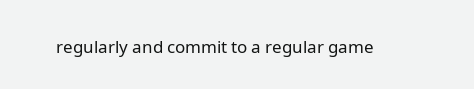regularly and commit to a regular game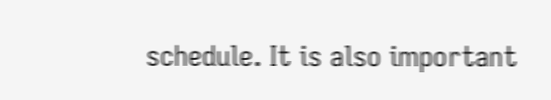schedule. It is also important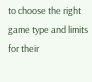to choose the right game type and limits for their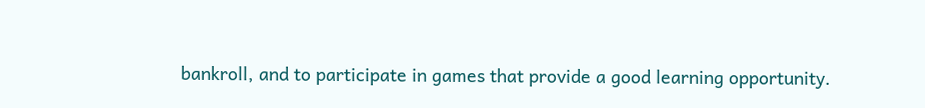bankroll, and to participate in games that provide a good learning opportunity.